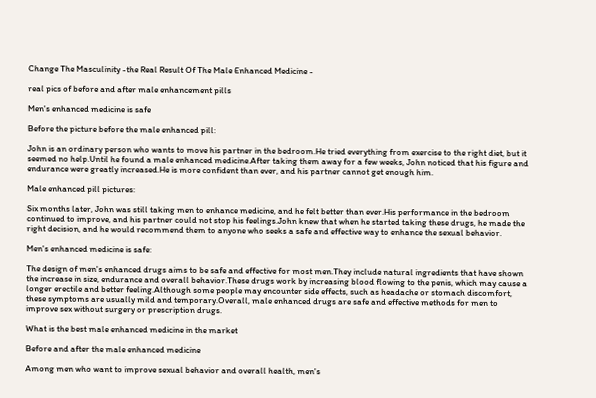Change The Masculinity -the Real Result Of The Male Enhanced Medicine -

real pics of before and after male enhancement pills

Men's enhanced medicine is safe

Before the picture before the male enhanced pill:

John is an ordinary person who wants to move his partner in the bedroom.He tried everything from exercise to the right diet, but it seemed no help.Until he found a male enhanced medicine.After taking them away for a few weeks, John noticed that his figure and endurance were greatly increased.He is more confident than ever, and his partner cannot get enough him.

Male enhanced pill pictures:

Six months later, John was still taking men to enhance medicine, and he felt better than ever.His performance in the bedroom continued to improve, and his partner could not stop his feelings.John knew that when he started taking these drugs, he made the right decision, and he would recommend them to anyone who seeks a safe and effective way to enhance the sexual behavior.

Men's enhanced medicine is safe:

The design of men's enhanced drugs aims to be safe and effective for most men.They include natural ingredients that have shown the increase in size, endurance and overall behavior.These drugs work by increasing blood flowing to the penis, which may cause a longer erectile and better feeling.Although some people may encounter side effects, such as headache or stomach discomfort, these symptoms are usually mild and temporary.Overall, male enhanced drugs are safe and effective methods for men to improve sex without surgery or prescription drugs.

What is the best male enhanced medicine in the market

Before and after the male enhanced medicine

Among men who want to improve sexual behavior and overall health, men's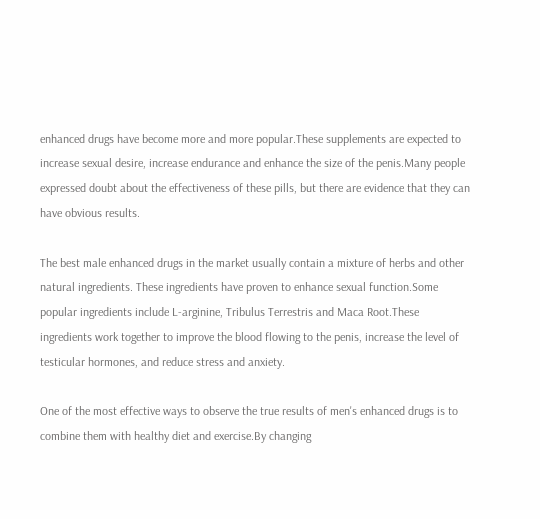enhanced drugs have become more and more popular.These supplements are expected to increase sexual desire, increase endurance and enhance the size of the penis.Many people expressed doubt about the effectiveness of these pills, but there are evidence that they can have obvious results.

The best male enhanced drugs in the market usually contain a mixture of herbs and other natural ingredients. These ingredients have proven to enhance sexual function.Some popular ingredients include L-arginine, Tribulus Terrestris and Maca Root.These ingredients work together to improve the blood flowing to the penis, increase the level of testicular hormones, and reduce stress and anxiety.

One of the most effective ways to observe the true results of men's enhanced drugs is to combine them with healthy diet and exercise.By changing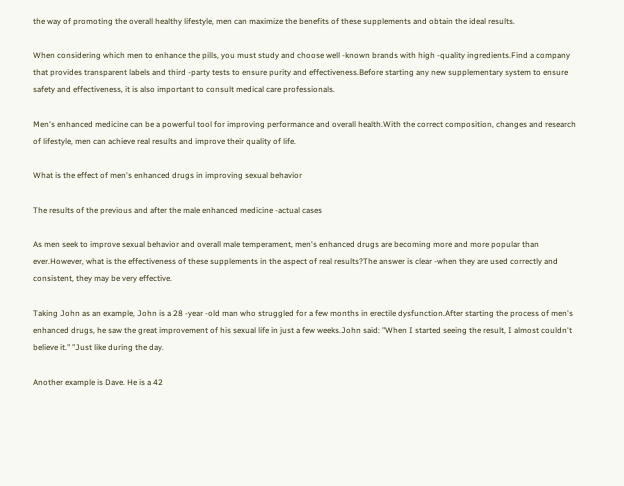the way of promoting the overall healthy lifestyle, men can maximize the benefits of these supplements and obtain the ideal results.

When considering which men to enhance the pills, you must study and choose well -known brands with high -quality ingredients.Find a company that provides transparent labels and third -party tests to ensure purity and effectiveness.Before starting any new supplementary system to ensure safety and effectiveness, it is also important to consult medical care professionals.

Men's enhanced medicine can be a powerful tool for improving performance and overall health.With the correct composition, changes and research of lifestyle, men can achieve real results and improve their quality of life.

What is the effect of men's enhanced drugs in improving sexual behavior

The results of the previous and after the male enhanced medicine -actual cases

As men seek to improve sexual behavior and overall male temperament, men's enhanced drugs are becoming more and more popular than ever.However, what is the effectiveness of these supplements in the aspect of real results?The answer is clear -when they are used correctly and consistent, they may be very effective.

Taking John as an example, John is a 28 -year -old man who struggled for a few months in erectile dysfunction.After starting the process of men's enhanced drugs, he saw the great improvement of his sexual life in just a few weeks.John said: "When I started seeing the result, I almost couldn't believe it." "Just like during the day.

Another example is Dave. He is a 42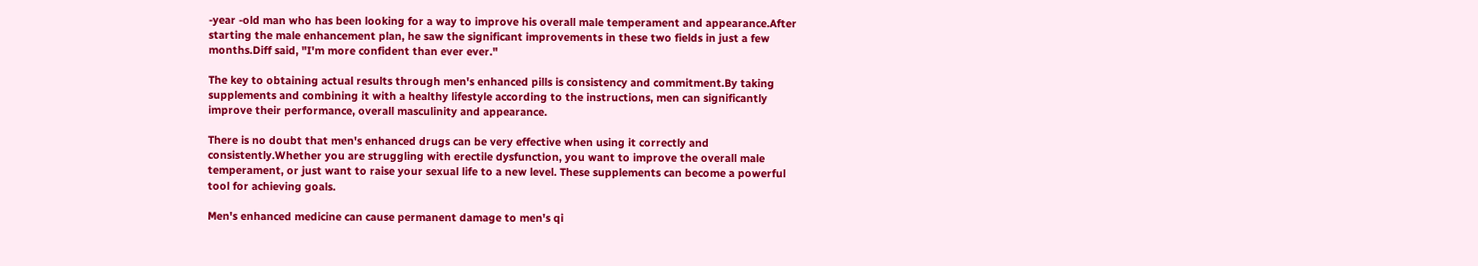-year -old man who has been looking for a way to improve his overall male temperament and appearance.After starting the male enhancement plan, he saw the significant improvements in these two fields in just a few months.Diff said, "I'm more confident than ever ever."

The key to obtaining actual results through men's enhanced pills is consistency and commitment.By taking supplements and combining it with a healthy lifestyle according to the instructions, men can significantly improve their performance, overall masculinity and appearance.

There is no doubt that men's enhanced drugs can be very effective when using it correctly and consistently.Whether you are struggling with erectile dysfunction, you want to improve the overall male temperament, or just want to raise your sexual life to a new level. These supplements can become a powerful tool for achieving goals.

Men's enhanced medicine can cause permanent damage to men's qi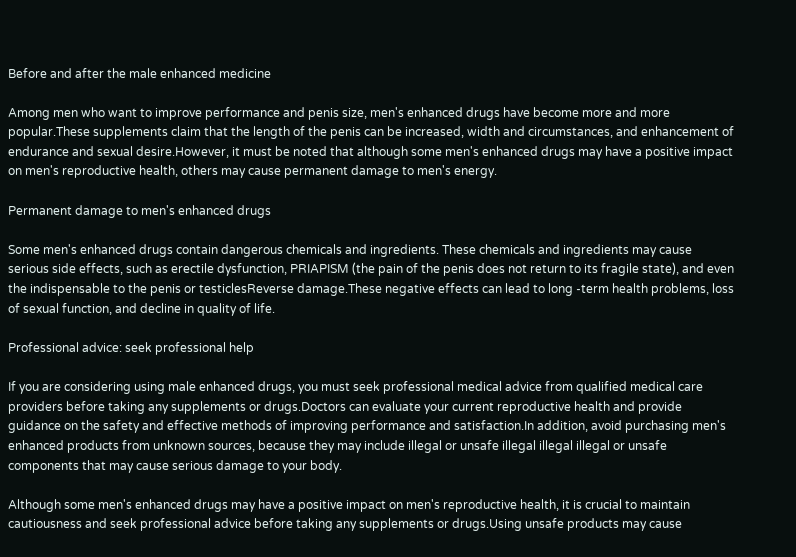Before and after the male enhanced medicine

Among men who want to improve performance and penis size, men's enhanced drugs have become more and more popular.These supplements claim that the length of the penis can be increased, width and circumstances, and enhancement of endurance and sexual desire.However, it must be noted that although some men's enhanced drugs may have a positive impact on men's reproductive health, others may cause permanent damage to men's energy.

Permanent damage to men's enhanced drugs

Some men's enhanced drugs contain dangerous chemicals and ingredients. These chemicals and ingredients may cause serious side effects, such as erectile dysfunction, PRIAPISM (the pain of the penis does not return to its fragile state), and even the indispensable to the penis or testiclesReverse damage.These negative effects can lead to long -term health problems, loss of sexual function, and decline in quality of life.

Professional advice: seek professional help

If you are considering using male enhanced drugs, you must seek professional medical advice from qualified medical care providers before taking any supplements or drugs.Doctors can evaluate your current reproductive health and provide guidance on the safety and effective methods of improving performance and satisfaction.In addition, avoid purchasing men's enhanced products from unknown sources, because they may include illegal or unsafe illegal illegal illegal or unsafe components that may cause serious damage to your body.

Although some men's enhanced drugs may have a positive impact on men's reproductive health, it is crucial to maintain cautiousness and seek professional advice before taking any supplements or drugs.Using unsafe products may cause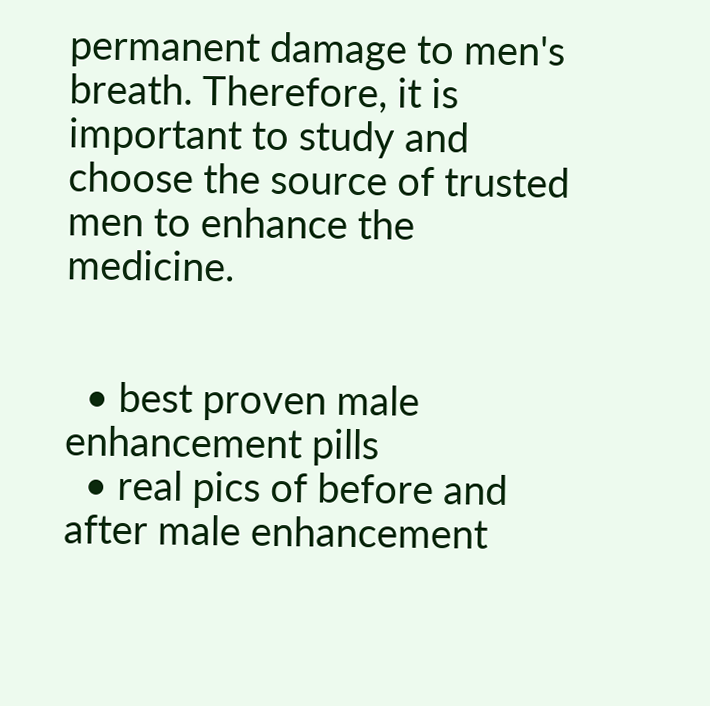permanent damage to men's breath. Therefore, it is important to study and choose the source of trusted men to enhance the medicine.


  • best proven male enhancement pills
  • real pics of before and after male enhancement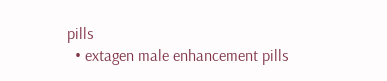pills
  • extagen male enhancement pills